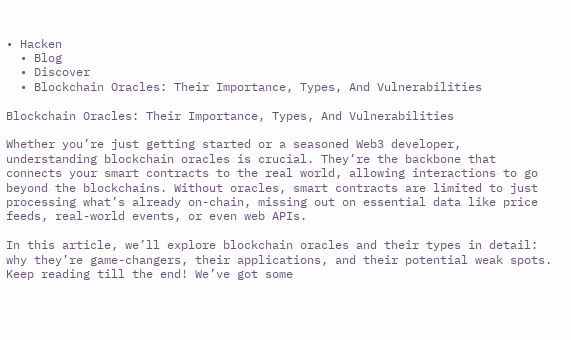• Hacken
  • Blog
  • Discover
  • Blockchain Oracles: Their Importance, Types, And Vulnerabilities

Blockchain Oracles: Their Importance, Types, And Vulnerabilities

Whether you’re just getting started or a seasoned Web3 developer, understanding blockchain oracles is crucial. They’re the backbone that connects your smart contracts to the real world, allowing interactions to go beyond the blockchains. Without oracles, smart contracts are limited to just processing what’s already on-chain, missing out on essential data like price feeds, real-world events, or even web APIs.

In this article, we’ll explore blockchain oracles and their types in detail: why they’re game-changers, their applications, and their potential weak spots. Keep reading till the end! We’ve got some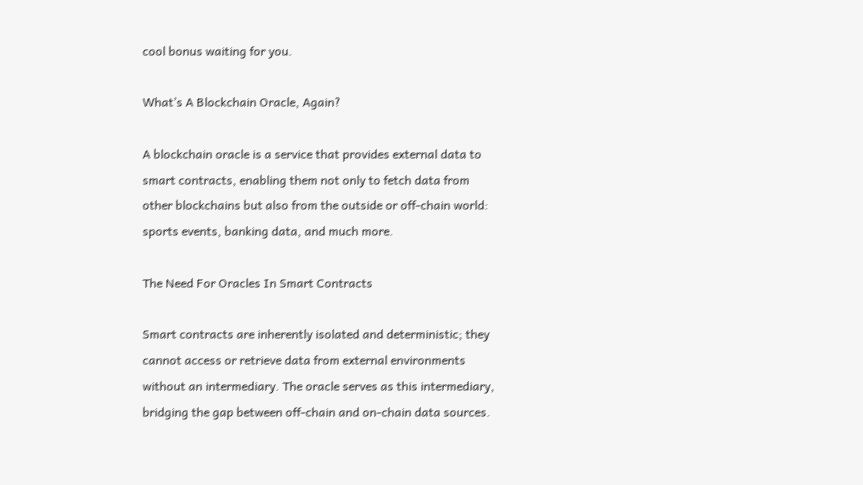cool bonus waiting for you.

What’s A Blockchain Oracle, Again?

A blockchain oracle is a service that provides external data to smart contracts, enabling them not only to fetch data from other blockchains but also from the outside or off-chain world: sports events, banking data, and much more.

The Need For Oracles In Smart Contracts

Smart contracts are inherently isolated and deterministic; they cannot access or retrieve data from external environments without an intermediary. The oracle serves as this intermediary, bridging the gap between off-chain and on-chain data sources.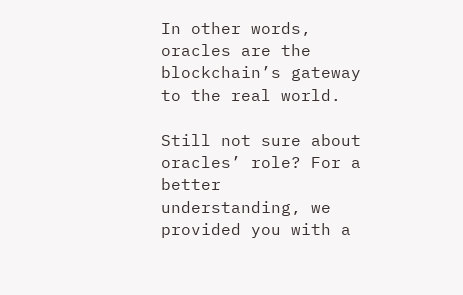In other words, oracles are the blockchain’s gateway to the real world.

Still not sure about oracles’ role? For a better understanding, we provided you with a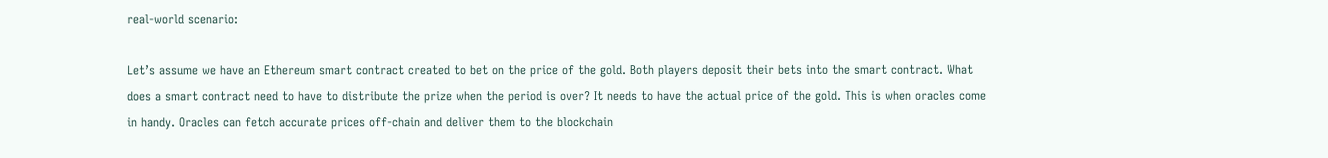real-world scenario:

Let’s assume we have an Ethereum smart contract created to bet on the price of the gold. Both players deposit their bets into the smart contract. What does a smart contract need to have to distribute the prize when the period is over? It needs to have the actual price of the gold. This is when oracles come in handy. Oracles can fetch accurate prices off-chain and deliver them to the blockchain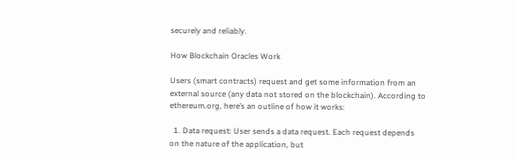securely and reliably.

How Blockchain Oracles Work

Users (smart contracts) request and get some information from an external source (any data not stored on the blockchain). According to ethereum.org, here’s an outline of how it works:

  1. Data request: User sends a data request. Each request depends on the nature of the application, but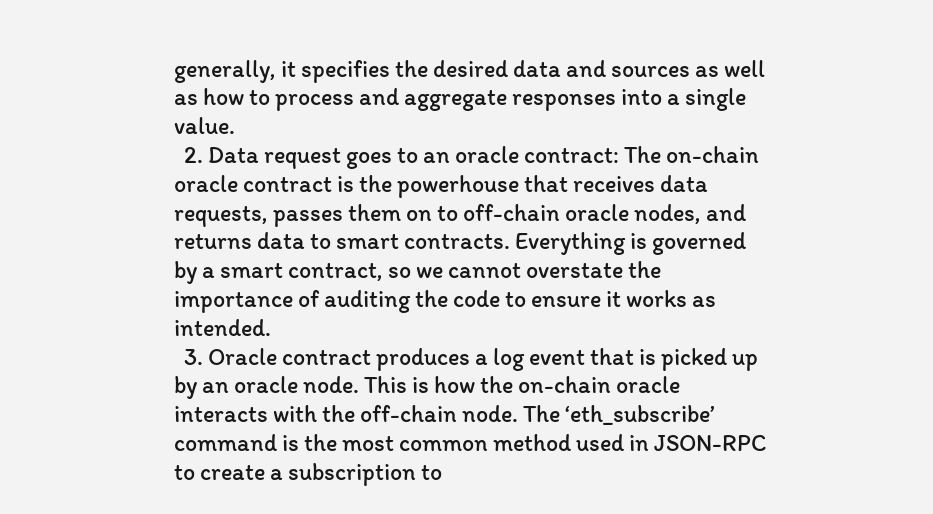generally, it specifies the desired data and sources as well as how to process and aggregate responses into a single value.
  2. Data request goes to an oracle contract: The on-chain oracle contract is the powerhouse that receives data requests, passes them on to off-chain oracle nodes, and returns data to smart contracts. Everything is governed by a smart contract, so we cannot overstate the importance of auditing the code to ensure it works as intended.
  3. Oracle contract produces a log event that is picked up by an oracle node. This is how the on-chain oracle interacts with the off-chain node. The ‘eth_subscribe’ command is the most common method used in JSON-RPC to create a subscription to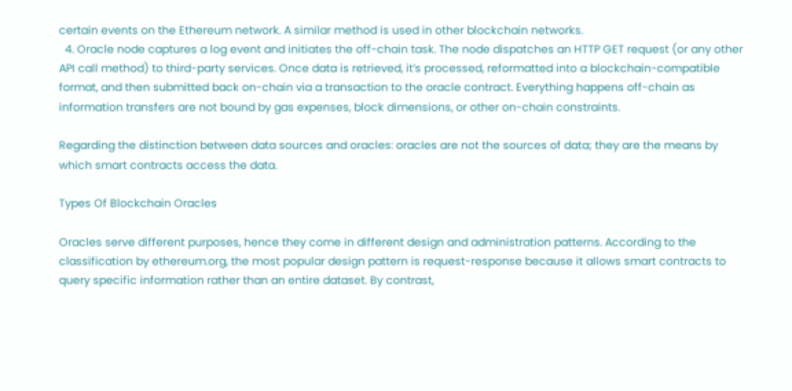certain events on the Ethereum network. A similar method is used in other blockchain networks.
  4. Oracle node captures a log event and initiates the off-chain task. The node dispatches an HTTP GET request (or any other API call method) to third-party services. Once data is retrieved, it’s processed, reformatted into a blockchain-compatible format, and then submitted back on-chain via a transaction to the oracle contract. Everything happens off-chain as information transfers are not bound by gas expenses, block dimensions, or other on-chain constraints.

Regarding the distinction between data sources and oracles: oracles are not the sources of data; they are the means by which smart contracts access the data.

Types Of Blockchain Oracles

Oracles serve different purposes, hence they come in different design and administration patterns. According to the classification by ethereum.org, the most popular design pattern is request-response because it allows smart contracts to query specific information rather than an entire dataset. By contrast,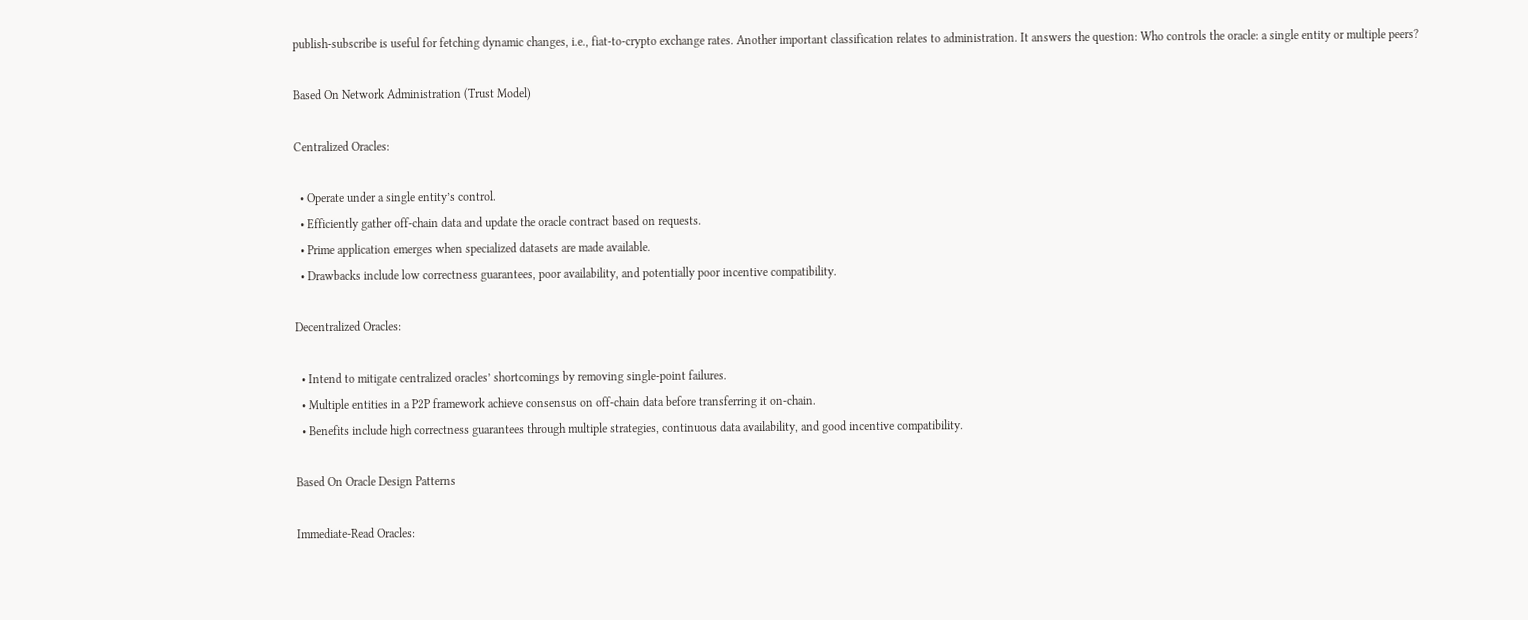publish-subscribe is useful for fetching dynamic changes, i.e., fiat-to-crypto exchange rates. Another important classification relates to administration. It answers the question: Who controls the oracle: a single entity or multiple peers?

Based On Network Administration (Trust Model)

Centralized Oracles:

  • Operate under a single entity’s control.
  • Efficiently gather off-chain data and update the oracle contract based on requests.
  • Prime application emerges when specialized datasets are made available.
  • Drawbacks include low correctness guarantees, poor availability, and potentially poor incentive compatibility.

Decentralized Oracles:

  • Intend to mitigate centralized oracles’ shortcomings by removing single-point failures.
  • Multiple entities in a P2P framework achieve consensus on off-chain data before transferring it on-chain.
  • Benefits include high correctness guarantees through multiple strategies, continuous data availability, and good incentive compatibility.

Based On Oracle Design Patterns

Immediate-Read Oracles: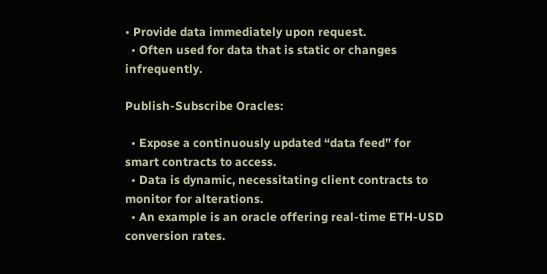• Provide data immediately upon request.
  • Often used for data that is static or changes infrequently.

Publish-Subscribe Oracles:

  • Expose a continuously updated “data feed” for smart contracts to access.
  • Data is dynamic, necessitating client contracts to monitor for alterations.
  • An example is an oracle offering real-time ETH-USD conversion rates.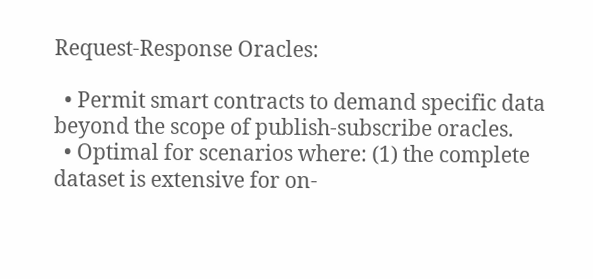Request-Response Oracles:

  • Permit smart contracts to demand specific data beyond the scope of publish-subscribe oracles.
  • Optimal for scenarios where: (1) the complete dataset is extensive for on-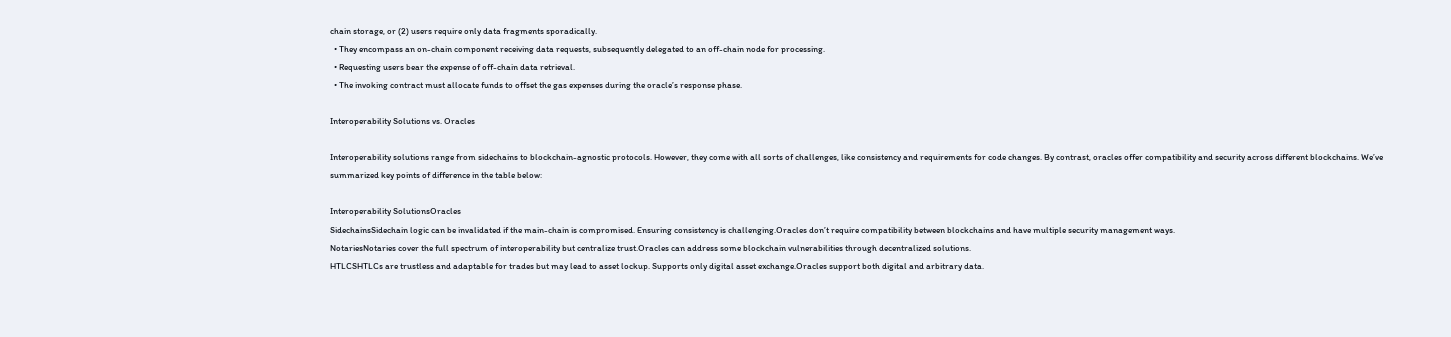chain storage, or (2) users require only data fragments sporadically.
  • They encompass an on-chain component receiving data requests, subsequently delegated to an off-chain node for processing.
  • Requesting users bear the expense of off-chain data retrieval.
  • The invoking contract must allocate funds to offset the gas expenses during the oracle’s response phase.

Interoperability Solutions vs. Oracles

Interoperability solutions range from sidechains to blockchain-agnostic protocols. However, they come with all sorts of challenges, like consistency and requirements for code changes. By contrast, oracles offer compatibility and security across different blockchains. We’ve summarized key points of difference in the table below:

Interoperability SolutionsOracles
SidechainsSidechain logic can be invalidated if the main-chain is compromised. Ensuring consistency is challenging.Oracles don’t require compatibility between blockchains and have multiple security management ways.
NotariesNotaries cover the full spectrum of interoperability but centralize trust.Oracles can address some blockchain vulnerabilities through decentralized solutions.
HTLCSHTLCs are trustless and adaptable for trades but may lead to asset lockup. Supports only digital asset exchange.Oracles support both digital and arbitrary data.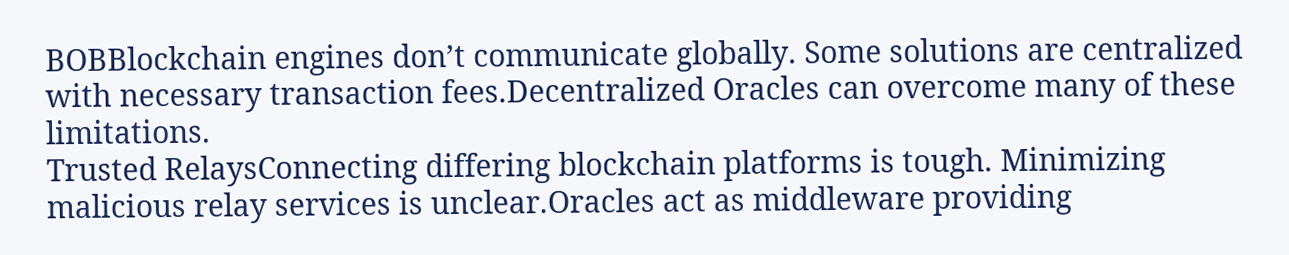BOBBlockchain engines don’t communicate globally. Some solutions are centralized with necessary transaction fees.Decentralized Oracles can overcome many of these limitations.
Trusted RelaysConnecting differing blockchain platforms is tough. Minimizing malicious relay services is unclear.Oracles act as middleware providing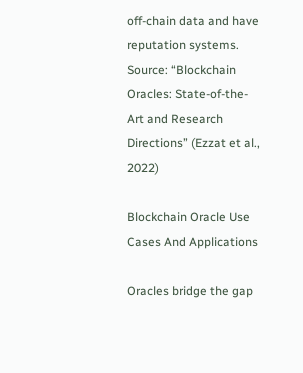off-chain data and have reputation systems.
Source: “Blockchain Oracles: State-of-the-Art and Research Directions” (Ezzat et al., 2022)

Blockchain Oracle Use Cases And Applications

Oracles bridge the gap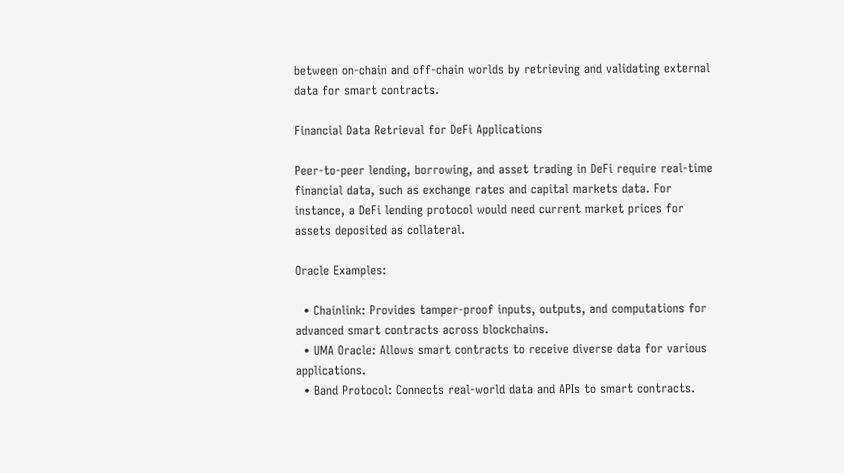between on-chain and off-chain worlds by retrieving and validating external data for smart contracts.

Financial Data Retrieval for DeFi Applications

Peer-to-peer lending, borrowing, and asset trading in DeFi require real-time financial data, such as exchange rates and capital markets data. For instance, a DeFi lending protocol would need current market prices for assets deposited as collateral.

Oracle Examples:

  • Chainlink: Provides tamper-proof inputs, outputs, and computations for advanced smart contracts across blockchains.
  • UMA Oracle: Allows smart contracts to receive diverse data for various applications.
  • Band Protocol: Connects real-world data and APIs to smart contracts.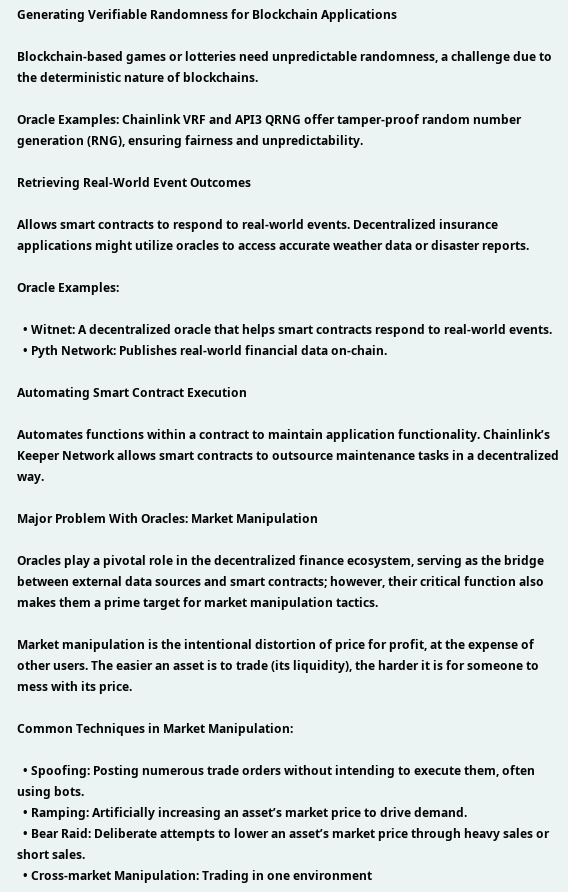Generating Verifiable Randomness for Blockchain Applications

Blockchain-based games or lotteries need unpredictable randomness, a challenge due to the deterministic nature of blockchains.

Oracle Examples: Chainlink VRF and API3 QRNG offer tamper-proof random number generation (RNG), ensuring fairness and unpredictability.

Retrieving Real-World Event Outcomes

Allows smart contracts to respond to real-world events. Decentralized insurance applications might utilize oracles to access accurate weather data or disaster reports.

Oracle Examples:

  • Witnet: A decentralized oracle that helps smart contracts respond to real-world events.
  • Pyth Network: Publishes real-world financial data on-chain.

Automating Smart Contract Execution

Automates functions within a contract to maintain application functionality. Chainlink’s Keeper Network allows smart contracts to outsource maintenance tasks in a decentralized way.

Major Problem With Oracles: Market Manipulation

Oracles play a pivotal role in the decentralized finance ecosystem, serving as the bridge between external data sources and smart contracts; however, their critical function also makes them a prime target for market manipulation tactics.

Market manipulation is the intentional distortion of price for profit, at the expense of other users. The easier an asset is to trade (its liquidity), the harder it is for someone to mess with its price.

Common Techniques in Market Manipulation:

  • Spoofing: Posting numerous trade orders without intending to execute them, often using bots.
  • Ramping: Artificially increasing an asset’s market price to drive demand.
  • Bear Raid: Deliberate attempts to lower an asset’s market price through heavy sales or short sales.
  • Cross-market Manipulation: Trading in one environment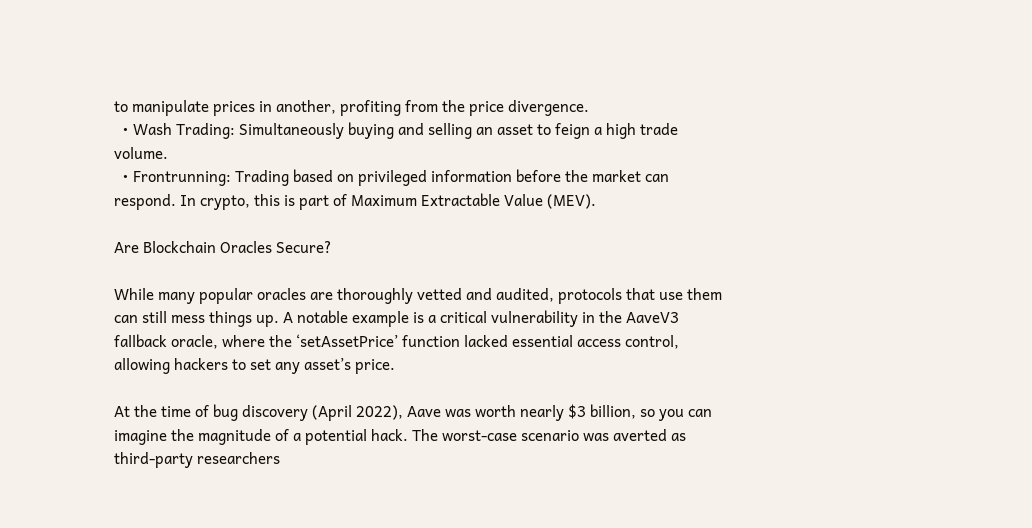to manipulate prices in another, profiting from the price divergence.
  • Wash Trading: Simultaneously buying and selling an asset to feign a high trade volume.
  • Frontrunning: Trading based on privileged information before the market can respond. In crypto, this is part of Maximum Extractable Value (MEV).

Are Blockchain Oracles Secure?

While many popular oracles are thoroughly vetted and audited, protocols that use them can still mess things up. A notable example is a critical vulnerability in the AaveV3 fallback oracle, where the ‘setAssetPrice’ function lacked essential access control, allowing hackers to set any asset’s price.

At the time of bug discovery (April 2022), Aave was worth nearly $3 billion, so you can imagine the magnitude of a potential hack. The worst-case scenario was averted as third-party researchers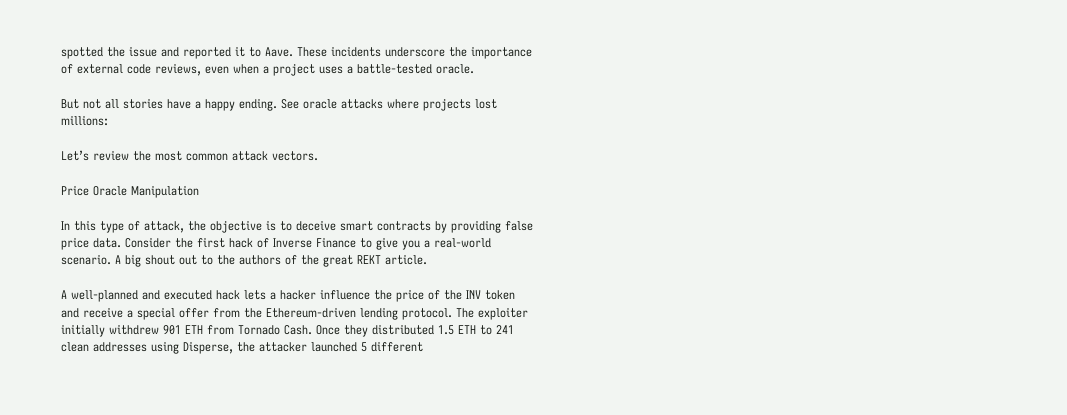spotted the issue and reported it to Aave. These incidents underscore the importance of external code reviews, even when a project uses a battle-tested oracle.

But not all stories have a happy ending. See oracle attacks where projects lost millions:

Let’s review the most common attack vectors.

Price Oracle Manipulation

In this type of attack, the objective is to deceive smart contracts by providing false price data. Consider the first hack of Inverse Finance to give you a real-world scenario. A big shout out to the authors of the great REKT article.

A well-planned and executed hack lets a hacker influence the price of the INV token and receive a special offer from the Ethereum-driven lending protocol. The exploiter initially withdrew 901 ETH from Tornado Cash. Once they distributed 1.5 ETH to 241 clean addresses using Disperse, the attacker launched 5 different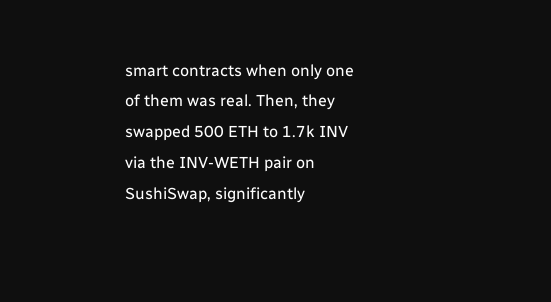smart contracts when only one of them was real. Then, they swapped 500 ETH to 1.7k INV via the INV-WETH pair on SushiSwap, significantly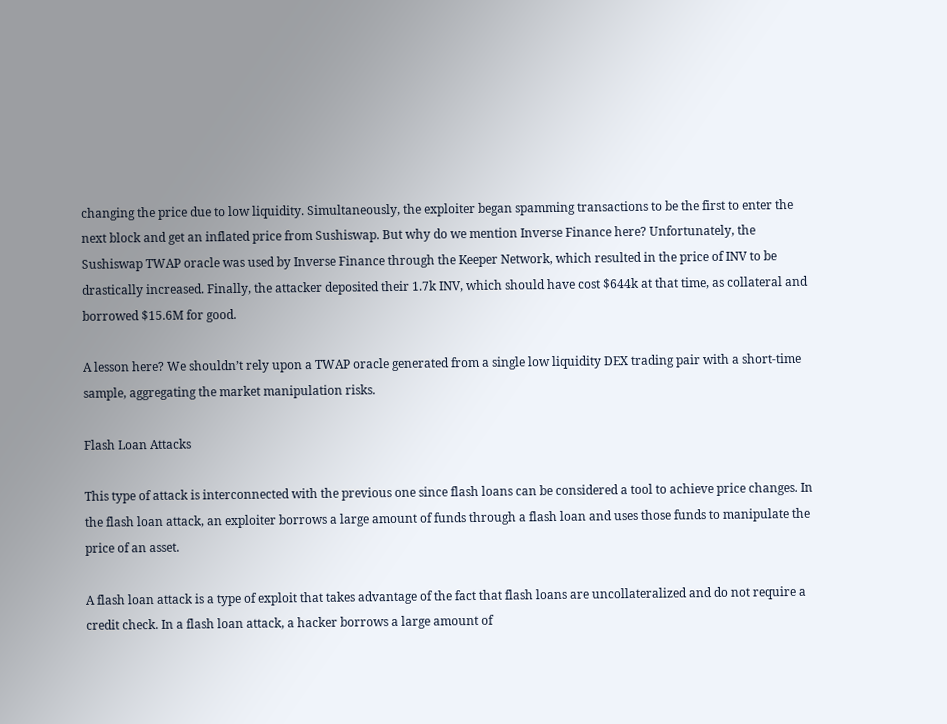changing the price due to low liquidity. Simultaneously, the exploiter began spamming transactions to be the first to enter the next block and get an inflated price from Sushiswap. But why do we mention Inverse Finance here? Unfortunately, the Sushiswap TWAP oracle was used by Inverse Finance through the Keeper Network, which resulted in the price of INV to be drastically increased. Finally, the attacker deposited their 1.7k INV, which should have cost $644k at that time, as collateral and borrowed $15.6M for good.

A lesson here? We shouldn’t rely upon a TWAP oracle generated from a single low liquidity DEX trading pair with a short-time sample, aggregating the market manipulation risks.

Flash Loan Attacks

This type of attack is interconnected with the previous one since flash loans can be considered a tool to achieve price changes. In the flash loan attack, an exploiter borrows a large amount of funds through a flash loan and uses those funds to manipulate the price of an asset.

A flash loan attack is a type of exploit that takes advantage of the fact that flash loans are uncollateralized and do not require a credit check. In a flash loan attack, a hacker borrows a large amount of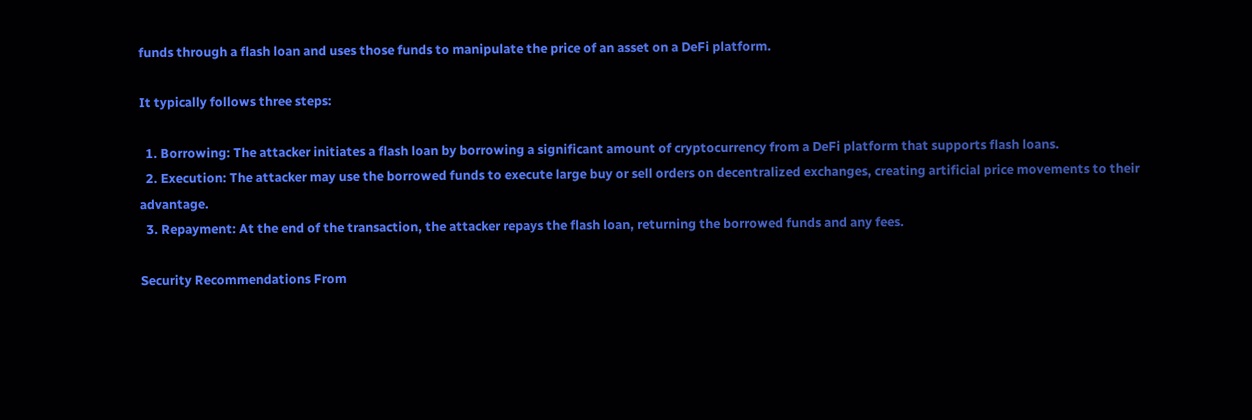funds through a flash loan and uses those funds to manipulate the price of an asset on a DeFi platform.

It typically follows three steps:

  1. Borrowing: The attacker initiates a flash loan by borrowing a significant amount of cryptocurrency from a DeFi platform that supports flash loans.
  2. Execution: The attacker may use the borrowed funds to execute large buy or sell orders on decentralized exchanges, creating artificial price movements to their advantage.
  3. Repayment: At the end of the transaction, the attacker repays the flash loan, returning the borrowed funds and any fees.

Security Recommendations From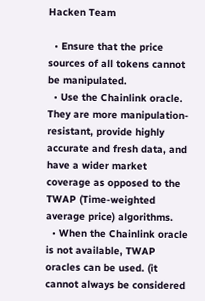Hacken Team

  • Ensure that the price sources of all tokens cannot be manipulated.
  • Use the Chainlink oracle. They are more manipulation-resistant, provide highly accurate and fresh data, and have a wider market coverage as opposed to the TWAP (Time-weighted average price) algorithms.
  • When the Chainlink oracle is not available, TWAP oracles can be used. (it cannot always be considered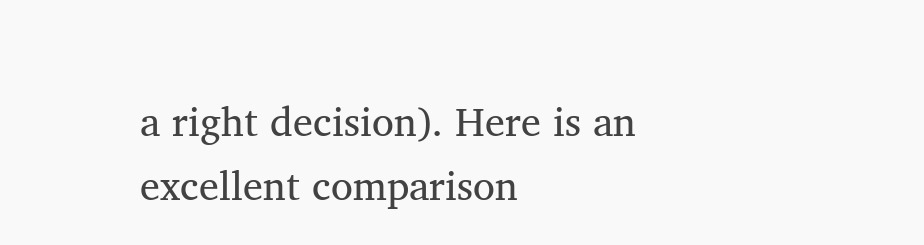a right decision). Here is an excellent comparison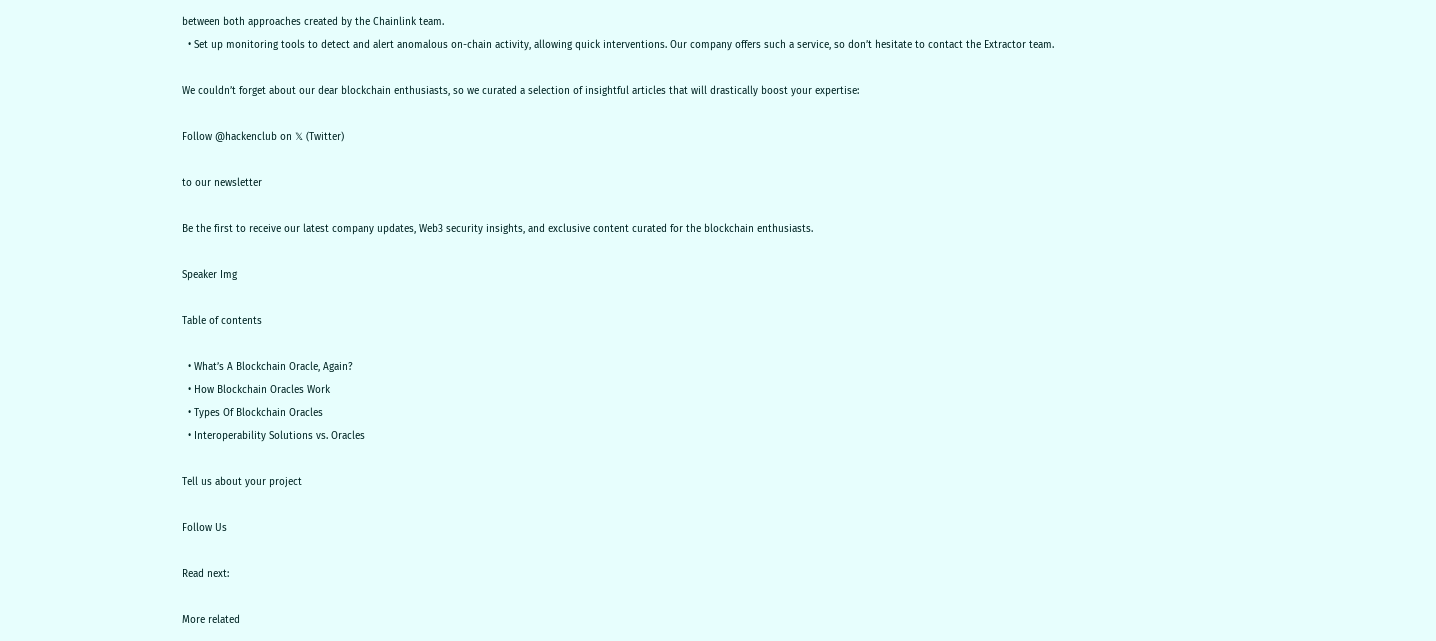between both approaches created by the Chainlink team.
  • Set up monitoring tools to detect and alert anomalous on-chain activity, allowing quick interventions. Our company offers such a service, so don’t hesitate to contact the Extractor team.

We couldn’t forget about our dear blockchain enthusiasts, so we curated a selection of insightful articles that will drastically boost your expertise:

Follow @hackenclub on 𝕏 (Twitter)

to our newsletter

Be the first to receive our latest company updates, Web3 security insights, and exclusive content curated for the blockchain enthusiasts.

Speaker Img

Table of contents

  • What’s A Blockchain Oracle, Again?
  • How Blockchain Oracles Work
  • Types Of Blockchain Oracles
  • Interoperability Solutions vs. Oracles

Tell us about your project

Follow Us

Read next:

More related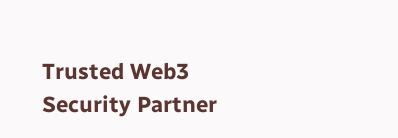Trusted Web3 Security Partner